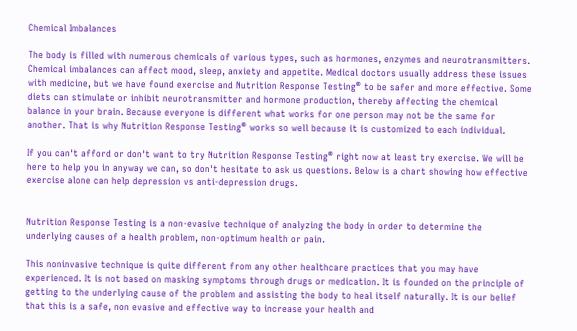Chemical Imbalances

The body is filled with numerous chemicals of various types, such as hormones, enzymes and neurotransmitters. Chemical imbalances can affect mood, sleep, anxiety and appetite. Medical doctors usually address these issues with medicine, but we have found exercise and Nutrition Response Testing® to be safer and more effective. Some diets can stimulate or inhibit neurotransmitter and hormone production, thereby affecting the chemical balance in your brain. Because everyone is different what works for one person may not be the same for another. That is why Nutrition Response Testing® works so well because it is customized to each individual.

If you can't afford or don't want to try Nutrition Response Testing® right now at least try exercise. We will be here to help you in anyway we can, so don't hesitate to ask us questions. Below is a chart showing how effective exercise alone can help depression vs anti-depression drugs.


Nutrition Response Testing is a non-evasive technique of analyzing the body in order to determine the underlying causes of a health problem, non-optimum health or pain.

This noninvasive technique is quite different from any other healthcare practices that you may have experienced. It is not based on masking symptoms through drugs or medication. It is founded on the principle of getting to the underlying cause of the problem and assisting the body to heal itself naturally. It is our belief that this is a safe, non evasive and effective way to increase your health and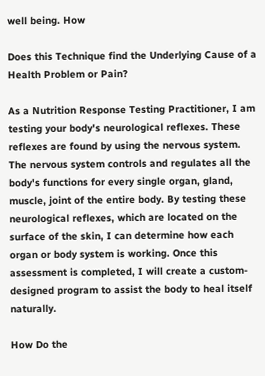well being. How

Does this Technique find the Underlying Cause of a Health Problem or Pain?

As a Nutrition Response Testing Practitioner, I am testing your body's neurological reflexes. These reflexes are found by using the nervous system. The nervous system controls and regulates all the body's functions for every single organ, gland, muscle, joint of the entire body. By testing these neurological reflexes, which are located on the surface of the skin, I can determine how each organ or body system is working. Once this assessment is completed, I will create a custom-designed program to assist the body to heal itself naturally.

How Do the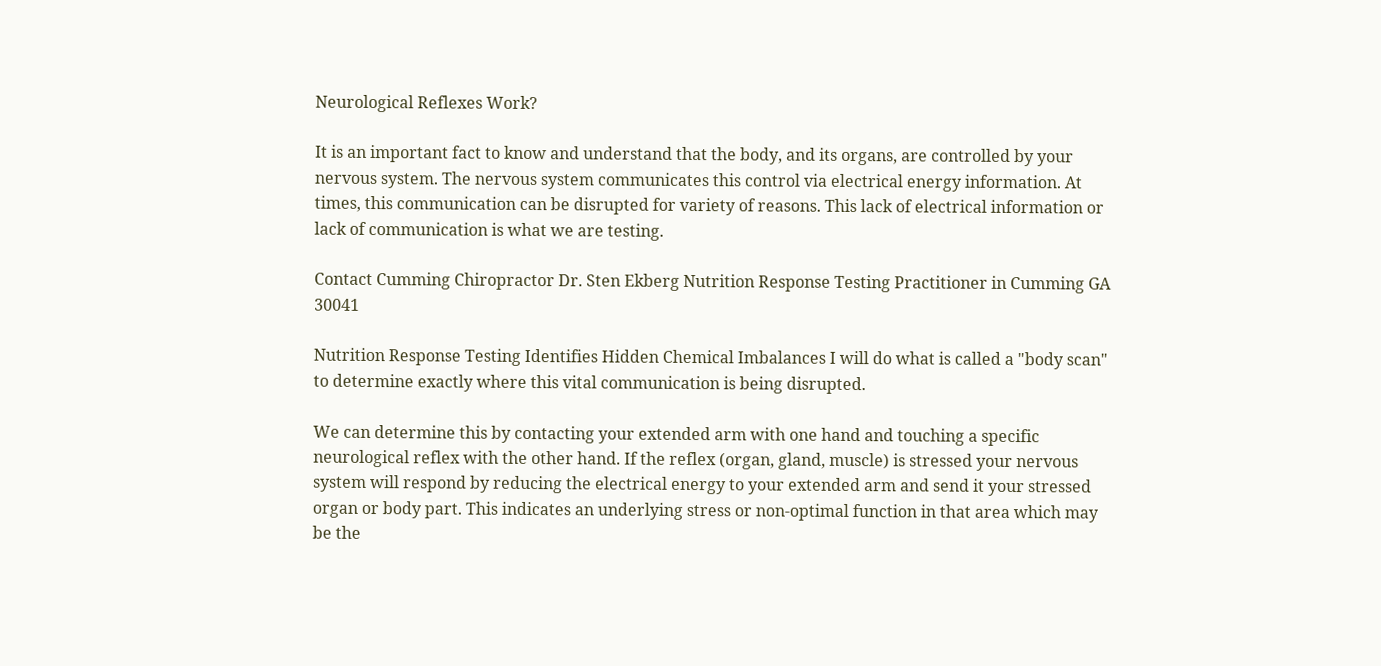Neurological Reflexes Work?

It is an important fact to know and understand that the body, and its organs, are controlled by your nervous system. The nervous system communicates this control via electrical energy information. At times, this communication can be disrupted for variety of reasons. This lack of electrical information or lack of communication is what we are testing.

Contact Cumming Chiropractor Dr. Sten Ekberg Nutrition Response Testing Practitioner in Cumming GA 30041

Nutrition Response Testing Identifies Hidden Chemical Imbalances I will do what is called a "body scan" to determine exactly where this vital communication is being disrupted.

We can determine this by contacting your extended arm with one hand and touching a specific neurological reflex with the other hand. If the reflex (organ, gland, muscle) is stressed your nervous system will respond by reducing the electrical energy to your extended arm and send it your stressed organ or body part. This indicates an underlying stress or non-optimal function in that area which may be the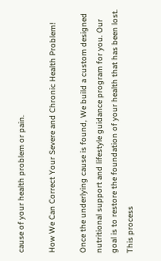cause of your health problem or pain.

How We Can Correct Your Severe and Chronic Health Problem!

Once the underlying cause is found, We build a custom designed nutritional support and lifestyle guidance program for you. Our goal is to restore the foundation of your health that has been lost. This process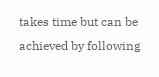takes time but can be achieved by following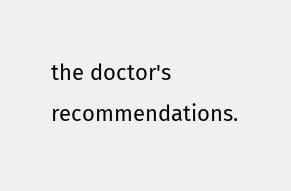the doctor's recommendations.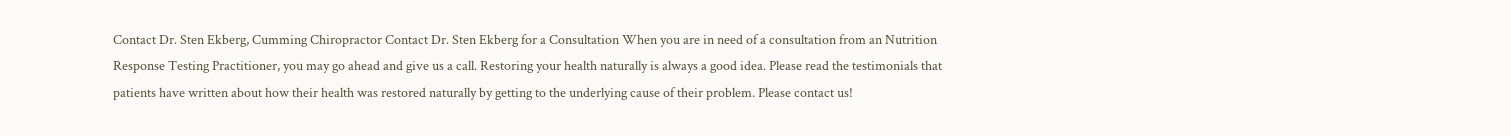Contact Dr. Sten Ekberg, Cumming Chiropractor Contact Dr. Sten Ekberg for a Consultation When you are in need of a consultation from an Nutrition Response Testing Practitioner, you may go ahead and give us a call. Restoring your health naturally is always a good idea. Please read the testimonials that patients have written about how their health was restored naturally by getting to the underlying cause of their problem. Please contact us!